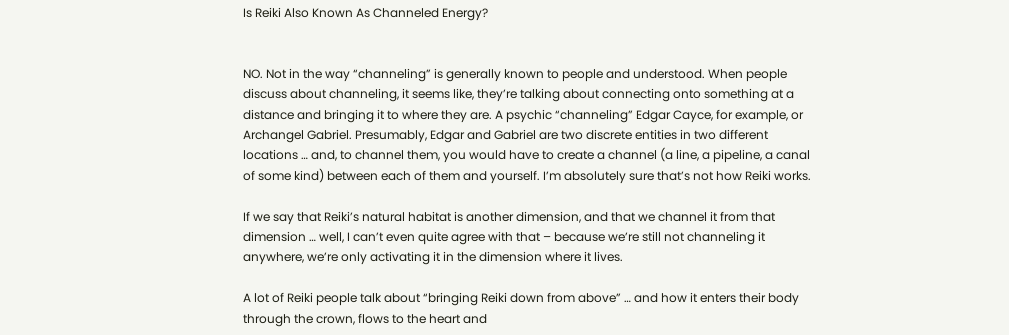Is Reiki Also Known As Channeled Energy?


NO. Not in the way “channeling” is generally known to people and understood. When people discuss about channeling, it seems like, they’re talking about connecting onto something at a distance and bringing it to where they are. A psychic “channeling” Edgar Cayce, for example, or Archangel Gabriel. Presumably, Edgar and Gabriel are two discrete entities in two different locations … and, to channel them, you would have to create a channel (a line, a pipeline, a canal of some kind) between each of them and yourself. I’m absolutely sure that’s not how Reiki works.

If we say that Reiki’s natural habitat is another dimension, and that we channel it from that dimension … well, I can’t even quite agree with that – because we’re still not channeling it anywhere, we’re only activating it in the dimension where it lives.

A lot of Reiki people talk about “bringing Reiki down from above” … and how it enters their body through the crown, flows to the heart and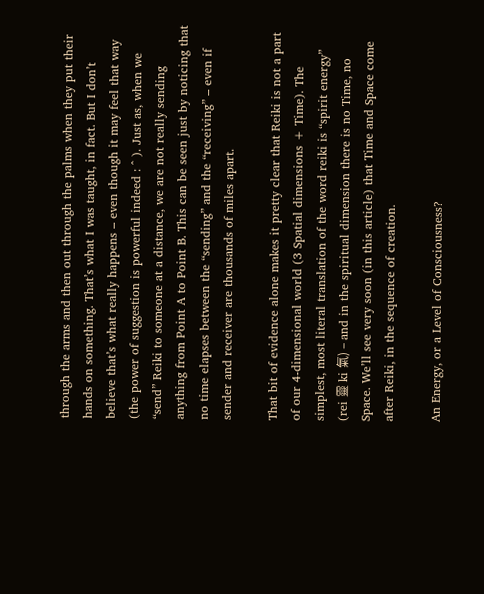through the arms and then out through the palms when they put their hands on something. That’s what I was taught, in fact. But I don’t believe that’s what really happens – even though it may feel that way (the power of suggestion is powerful indeed : ^ ). Just as, when we “send” Reiki to someone at a distance, we are not really sending anything from Point A to Point B. This can be seen just by noticing that no time elapses between the “sending” and the “receiving” – even if sender and receiver are thousands of miles apart.

That bit of evidence alone makes it pretty clear that Reiki is not a part of our 4-dimensional world (3 Spatial dimensions + Time). The simplest, most literal translation of the word reiki is “spirit energy” (rei 靈 ki 氣) – and in the spiritual dimension there is no Time, no Space. We’ll see very soon (in this article) that Time and Space come after Reiki, in the sequence of creation.

An Energy, or a Level of Consciousness?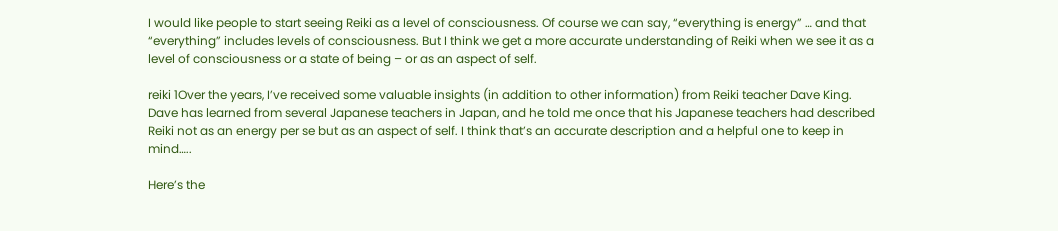I would like people to start seeing Reiki as a level of consciousness. Of course we can say, “everything is energy” … and that “everything” includes levels of consciousness. But I think we get a more accurate understanding of Reiki when we see it as a level of consciousness or a state of being – or as an aspect of self.

reiki 1Over the years, I’ve received some valuable insights (in addition to other information) from Reiki teacher Dave King. Dave has learned from several Japanese teachers in Japan, and he told me once that his Japanese teachers had described Reiki not as an energy per se but as an aspect of self. I think that’s an accurate description and a helpful one to keep in mind…..

Here’s the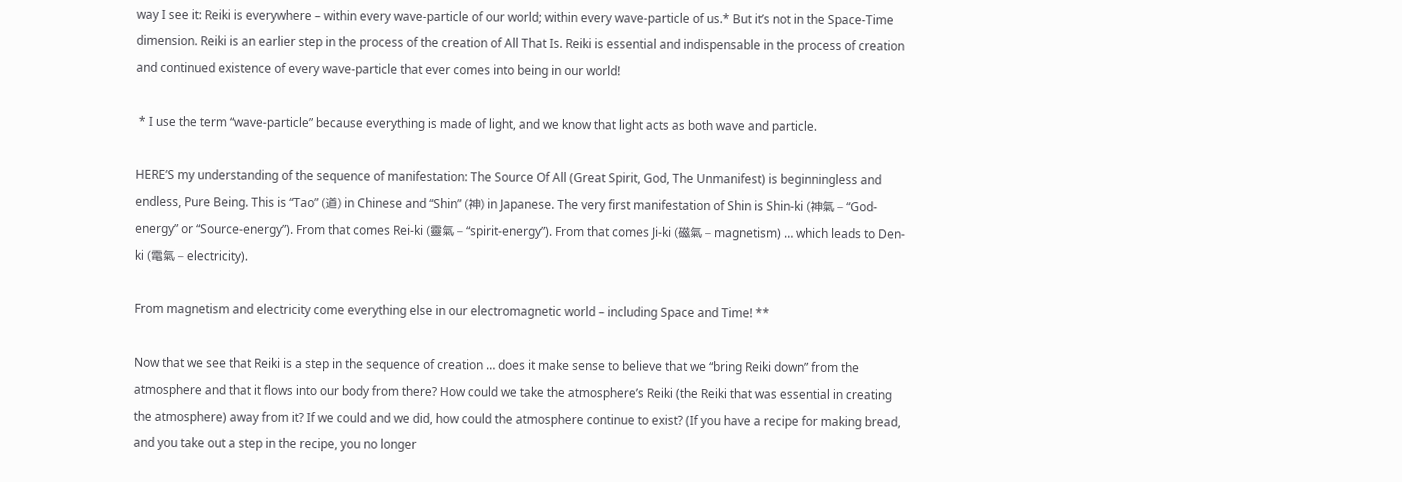way I see it: Reiki is everywhere – within every wave-particle of our world; within every wave-particle of us.* But it’s not in the Space-Time dimension. Reiki is an earlier step in the process of the creation of All That Is. Reiki is essential and indispensable in the process of creation and continued existence of every wave-particle that ever comes into being in our world!

 * I use the term “wave-particle” because everything is made of light, and we know that light acts as both wave and particle.

HERE’S my understanding of the sequence of manifestation: The Source Of All (Great Spirit, God, The Unmanifest) is beginningless and endless, Pure Being. This is “Tao” (道) in Chinese and “Shin” (神) in Japanese. The very first manifestation of Shin is Shin-ki (神氣 – “God-energy” or “Source-energy”). From that comes Rei-ki (靈氣 – “spirit-energy”). From that comes Ji-ki (磁氣 – magnetism) … which leads to Den-ki (電氣 – electricity).

From magnetism and electricity come everything else in our electromagnetic world – including Space and Time! **

Now that we see that Reiki is a step in the sequence of creation … does it make sense to believe that we “bring Reiki down” from the atmosphere and that it flows into our body from there? How could we take the atmosphere’s Reiki (the Reiki that was essential in creating the atmosphere) away from it? If we could and we did, how could the atmosphere continue to exist? (If you have a recipe for making bread, and you take out a step in the recipe, you no longer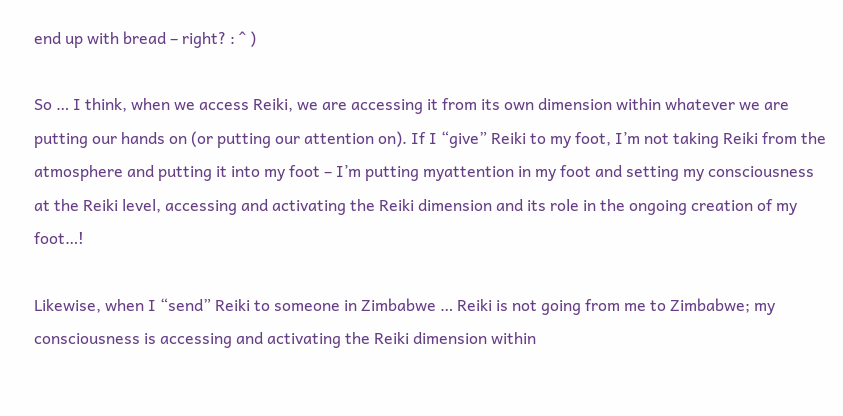end up with bread – right? : ^ )

So … I think, when we access Reiki, we are accessing it from its own dimension within whatever we are putting our hands on (or putting our attention on). If I “give” Reiki to my foot, I’m not taking Reiki from the atmosphere and putting it into my foot – I’m putting myattention in my foot and setting my consciousness at the Reiki level, accessing and activating the Reiki dimension and its role in the ongoing creation of my foot…!

Likewise, when I “send” Reiki to someone in Zimbabwe … Reiki is not going from me to Zimbabwe; my consciousness is accessing and activating the Reiki dimension within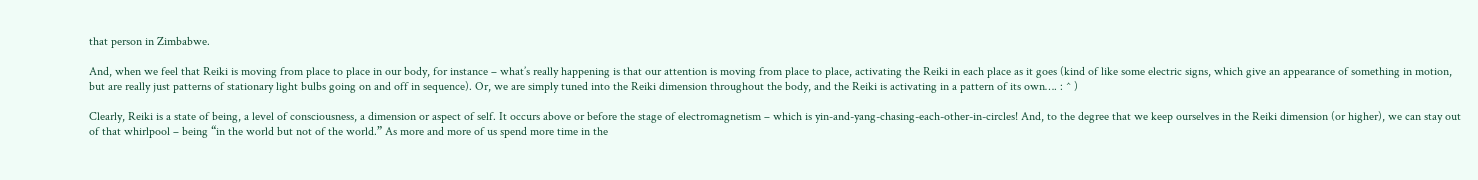that person in Zimbabwe.

And, when we feel that Reiki is moving from place to place in our body, for instance – what’s really happening is that our attention is moving from place to place, activating the Reiki in each place as it goes (kind of like some electric signs, which give an appearance of something in motion, but are really just patterns of stationary light bulbs going on and off in sequence). Or, we are simply tuned into the Reiki dimension throughout the body, and the Reiki is activating in a pattern of its own…. : ^ )

Clearly, Reiki is a state of being, a level of consciousness, a dimension or aspect of self. It occurs above or before the stage of electromagnetism – which is yin-and-yang-chasing-each-other-in-circles! And, to the degree that we keep ourselves in the Reiki dimension (or higher), we can stay out of that whirlpool – being “in the world but not of the world.” As more and more of us spend more time in the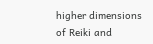higher dimensions of Reiki and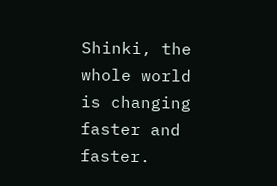Shinki, the whole world is changing faster and faster.